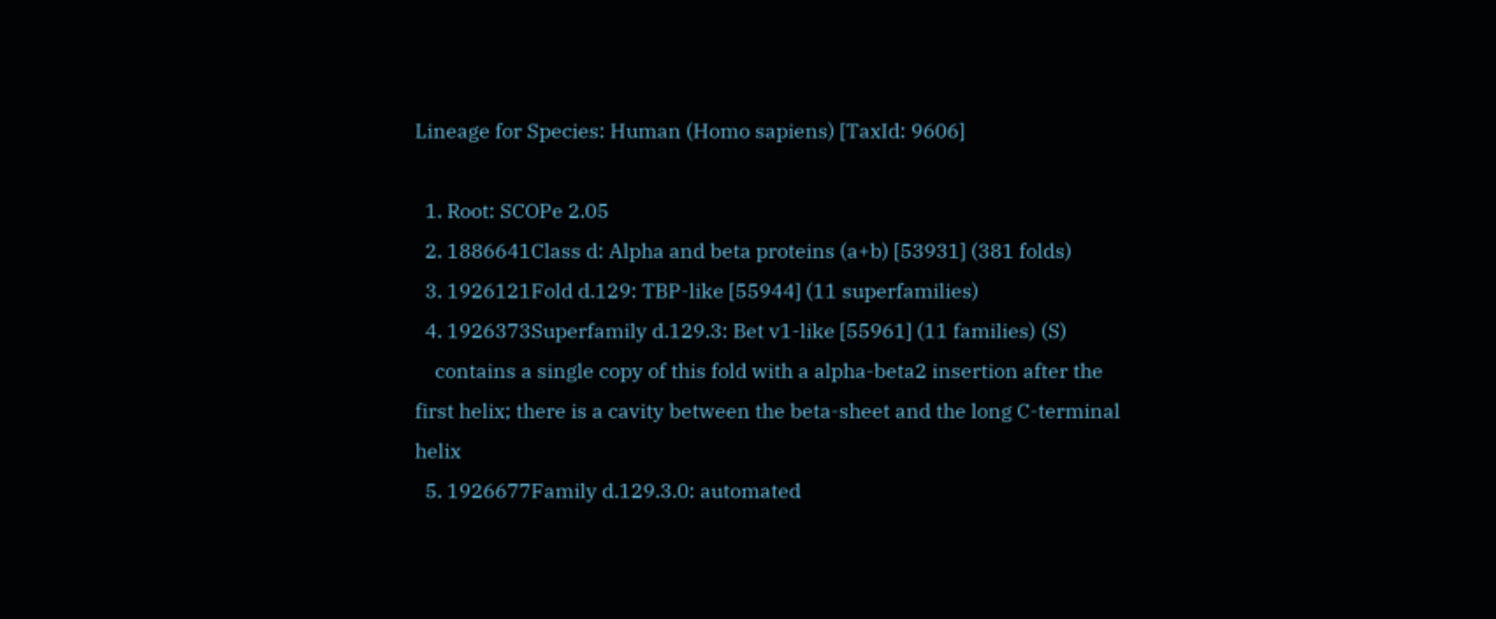Lineage for Species: Human (Homo sapiens) [TaxId: 9606]

  1. Root: SCOPe 2.05
  2. 1886641Class d: Alpha and beta proteins (a+b) [53931] (381 folds)
  3. 1926121Fold d.129: TBP-like [55944] (11 superfamilies)
  4. 1926373Superfamily d.129.3: Bet v1-like [55961] (11 families) (S)
    contains a single copy of this fold with a alpha-beta2 insertion after the first helix; there is a cavity between the beta-sheet and the long C-terminal helix
  5. 1926677Family d.129.3.0: automated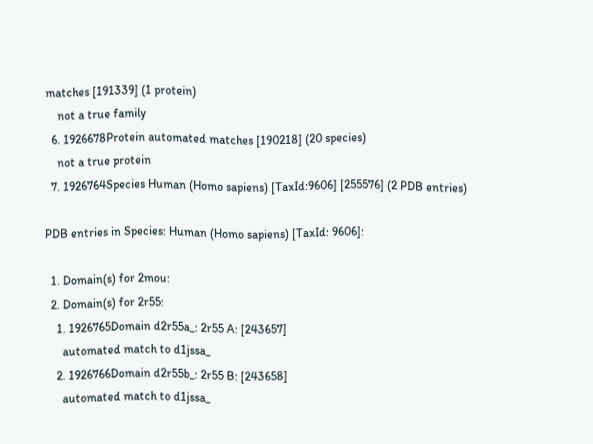matches [191339] (1 protein)
    not a true family
  6. 1926678Protein automated matches [190218] (20 species)
    not a true protein
  7. 1926764Species Human (Homo sapiens) [TaxId:9606] [255576] (2 PDB entries)

PDB entries in Species: Human (Homo sapiens) [TaxId: 9606]:

  1. Domain(s) for 2mou:
  2. Domain(s) for 2r55:
    1. 1926765Domain d2r55a_: 2r55 A: [243657]
      automated match to d1jssa_
    2. 1926766Domain d2r55b_: 2r55 B: [243658]
      automated match to d1jssa_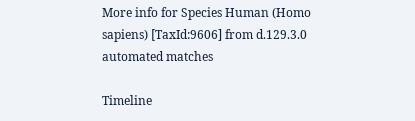More info for Species Human (Homo sapiens) [TaxId:9606] from d.129.3.0 automated matches

Timeline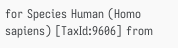for Species Human (Homo sapiens) [TaxId:9606] from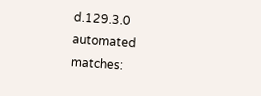d.129.3.0 automated matches: